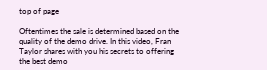top of page

Oftentimes the sale is determined based on the quality of the demo drive. In this video, Fran Taylor shares with you his secrets to offering the best demo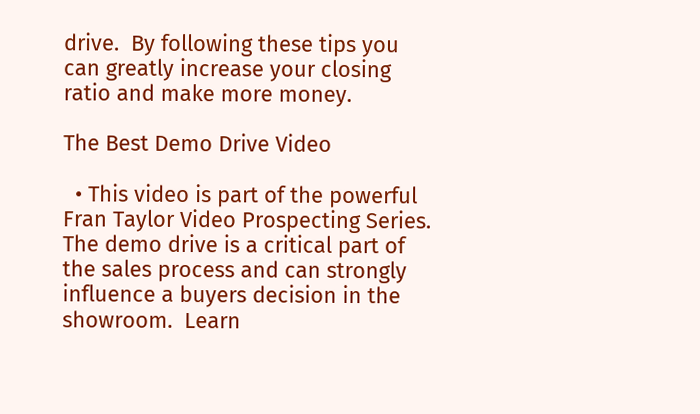drive.  By following these tips you can greatly increase your closing ratio and make more money.

The Best Demo Drive Video

  • This video is part of the powerful Fran Taylor Video Prospecting Series. The demo drive is a critical part of the sales process and can strongly influence a buyers decision in the showroom.  Learn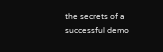the secrets of a successful demo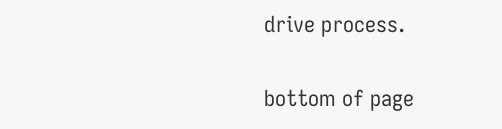drive process.

bottom of page